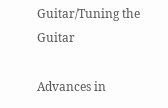Guitar/Tuning the Guitar

Advances in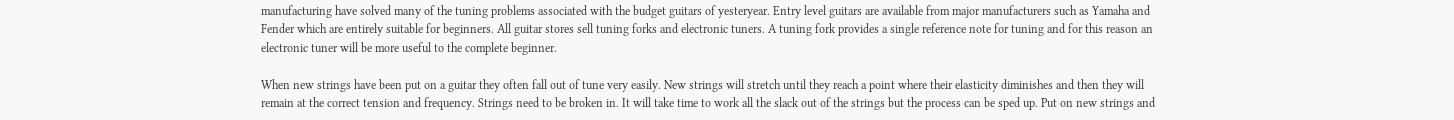manufacturing have solved many of the tuning problems associated with the budget guitars of yesteryear. Entry level guitars are available from major manufacturers such as Yamaha and Fender which are entirely suitable for beginners. All guitar stores sell tuning forks and electronic tuners. A tuning fork provides a single reference note for tuning and for this reason an electronic tuner will be more useful to the complete beginner.

When new strings have been put on a guitar they often fall out of tune very easily. New strings will stretch until they reach a point where their elasticity diminishes and then they will remain at the correct tension and frequency. Strings need to be broken in. It will take time to work all the slack out of the strings but the process can be sped up. Put on new strings and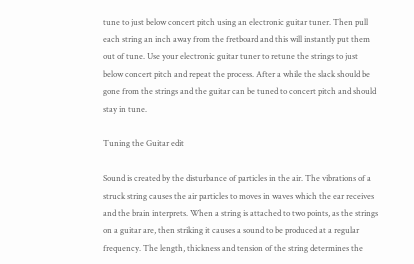tune to just below concert pitch using an electronic guitar tuner. Then pull each string an inch away from the fretboard and this will instantly put them out of tune. Use your electronic guitar tuner to retune the strings to just below concert pitch and repeat the process. After a while the slack should be gone from the strings and the guitar can be tuned to concert pitch and should stay in tune.

Tuning the Guitar edit

Sound is created by the disturbance of particles in the air. The vibrations of a struck string causes the air particles to moves in waves which the ear receives and the brain interprets. When a string is attached to two points, as the strings on a guitar are, then striking it causes a sound to be produced at a regular frequency. The length, thickness and tension of the string determines the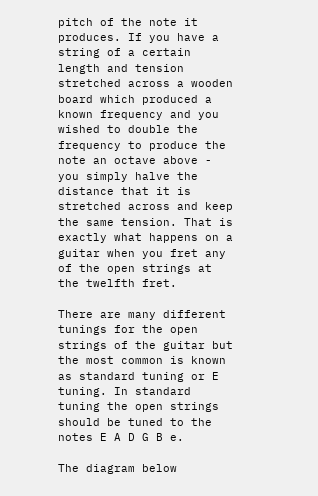pitch of the note it produces. If you have a string of a certain length and tension stretched across a wooden board which produced a known frequency and you wished to double the frequency to produce the note an octave above - you simply halve the distance that it is stretched across and keep the same tension. That is exactly what happens on a guitar when you fret any of the open strings at the twelfth fret.

There are many different tunings for the open strings of the guitar but the most common is known as standard tuning or E tuning. In standard tuning the open strings should be tuned to the notes E A D G B e.

The diagram below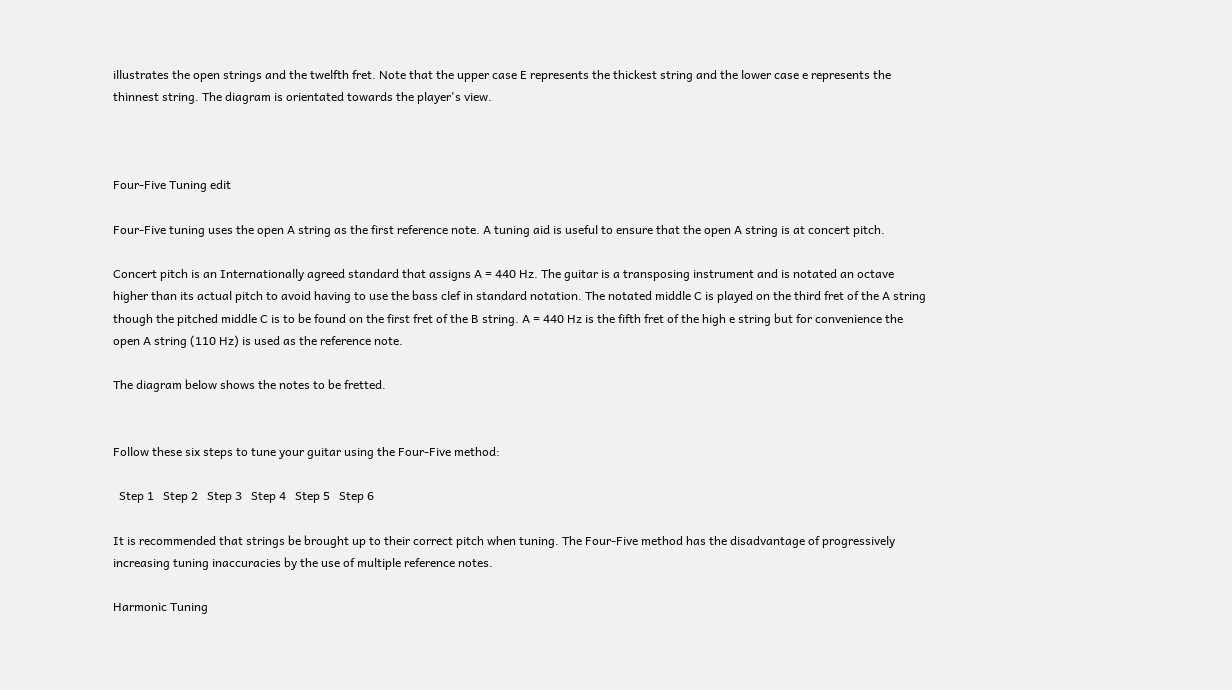illustrates the open strings and the twelfth fret. Note that the upper case E represents the thickest string and the lower case e represents the thinnest string. The diagram is orientated towards the player's view.



Four-Five Tuning edit

Four-Five tuning uses the open A string as the first reference note. A tuning aid is useful to ensure that the open A string is at concert pitch.

Concert pitch is an Internationally agreed standard that assigns A = 440 Hz. The guitar is a transposing instrument and is notated an octave higher than its actual pitch to avoid having to use the bass clef in standard notation. The notated middle C is played on the third fret of the A string though the pitched middle C is to be found on the first fret of the B string. A = 440 Hz is the fifth fret of the high e string but for convenience the open A string (110 Hz) is used as the reference note.

The diagram below shows the notes to be fretted.


Follow these six steps to tune your guitar using the Four-Five method:

  Step 1   Step 2   Step 3   Step 4   Step 5   Step 6

It is recommended that strings be brought up to their correct pitch when tuning. The Four-Five method has the disadvantage of progressively increasing tuning inaccuracies by the use of multiple reference notes.

Harmonic Tuning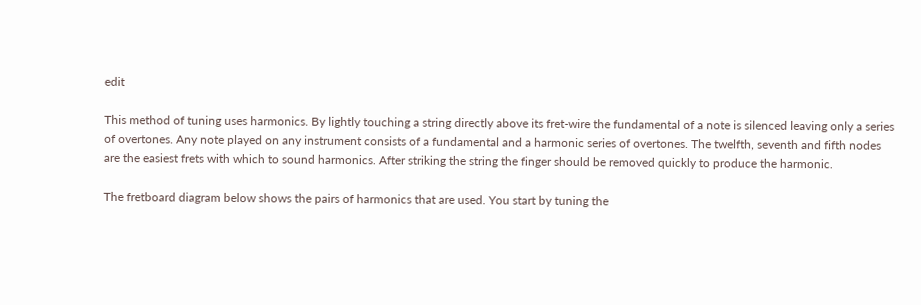edit

This method of tuning uses harmonics. By lightly touching a string directly above its fret-wire the fundamental of a note is silenced leaving only a series of overtones. Any note played on any instrument consists of a fundamental and a harmonic series of overtones. The twelfth, seventh and fifth nodes are the easiest frets with which to sound harmonics. After striking the string the finger should be removed quickly to produce the harmonic.

The fretboard diagram below shows the pairs of harmonics that are used. You start by tuning the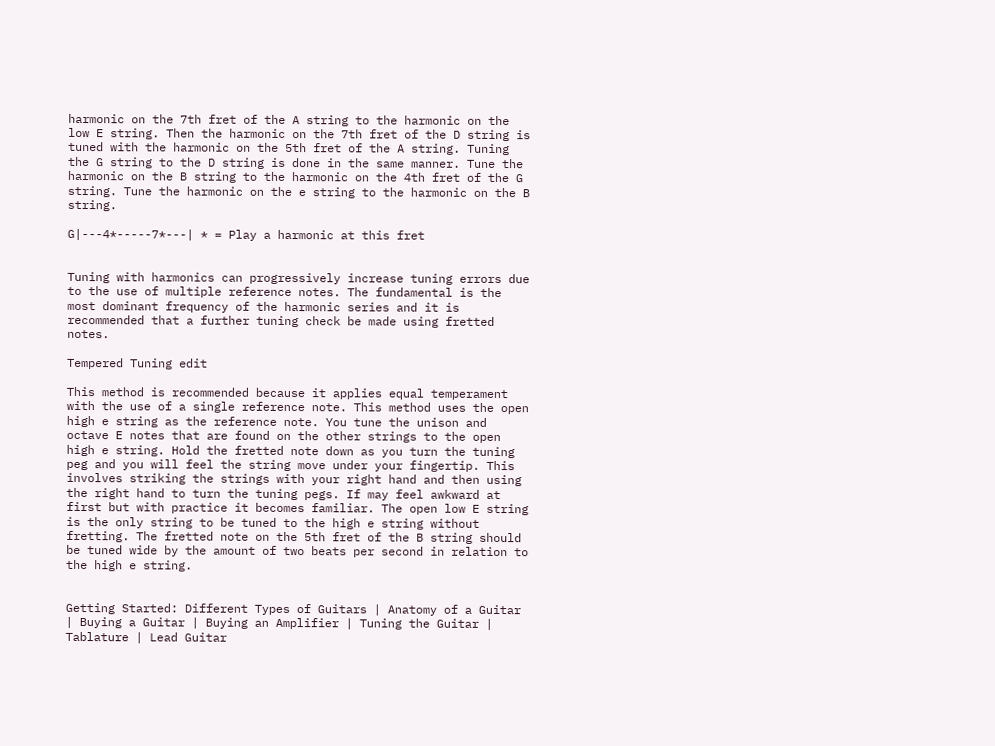harmonic on the 7th fret of the A string to the harmonic on the low E string. Then the harmonic on the 7th fret of the D string is tuned with the harmonic on the 5th fret of the A string. Tuning the G string to the D string is done in the same manner. Tune the harmonic on the B string to the harmonic on the 4th fret of the G string. Tune the harmonic on the e string to the harmonic on the B string.

G|---4*-----7*---| * = Play a harmonic at this fret


Tuning with harmonics can progressively increase tuning errors due to the use of multiple reference notes. The fundamental is the most dominant frequency of the harmonic series and it is recommended that a further tuning check be made using fretted notes.

Tempered Tuning edit

This method is recommended because it applies equal temperament with the use of a single reference note. This method uses the open high e string as the reference note. You tune the unison and octave E notes that are found on the other strings to the open high e string. Hold the fretted note down as you turn the tuning peg and you will feel the string move under your fingertip. This involves striking the strings with your right hand and then using the right hand to turn the tuning pegs. If may feel awkward at first but with practice it becomes familiar. The open low E string is the only string to be tuned to the high e string without fretting. The fretted note on the 5th fret of the B string should be tuned wide by the amount of two beats per second in relation to the high e string.


Getting Started: Different Types of Guitars | Anatomy of a Guitar | Buying a Guitar | Buying an Amplifier | Tuning the Guitar | Tablature | Lead Guitar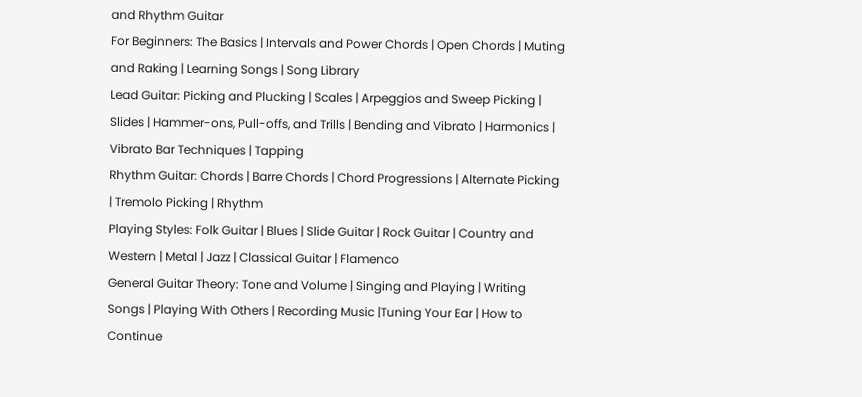and Rhythm Guitar
For Beginners: The Basics | Intervals and Power Chords | Open Chords | Muting and Raking | Learning Songs | Song Library
Lead Guitar: Picking and Plucking | Scales | Arpeggios and Sweep Picking | Slides | Hammer-ons, Pull-offs, and Trills | Bending and Vibrato | Harmonics | Vibrato Bar Techniques | Tapping
Rhythm Guitar: Chords | Barre Chords | Chord Progressions | Alternate Picking | Tremolo Picking | Rhythm
Playing Styles: Folk Guitar | Blues | Slide Guitar | Rock Guitar | Country and Western | Metal | Jazz | Classical Guitar | Flamenco
General Guitar Theory: Tone and Volume | Singing and Playing | Writing Songs | Playing With Others | Recording Music |Tuning Your Ear | How to Continue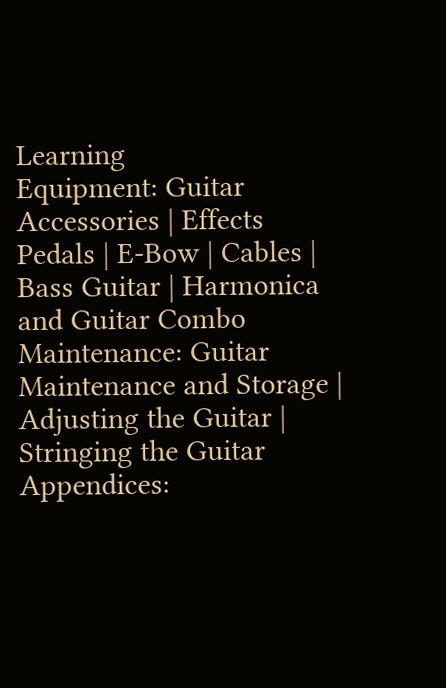Learning
Equipment: Guitar Accessories | Effects Pedals | E-Bow | Cables | Bass Guitar | Harmonica and Guitar Combo
Maintenance: Guitar Maintenance and Storage | Adjusting the Guitar | Stringing the Guitar
Appendices: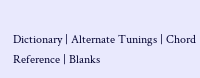Dictionary | Alternate Tunings | Chord Reference | Blanks